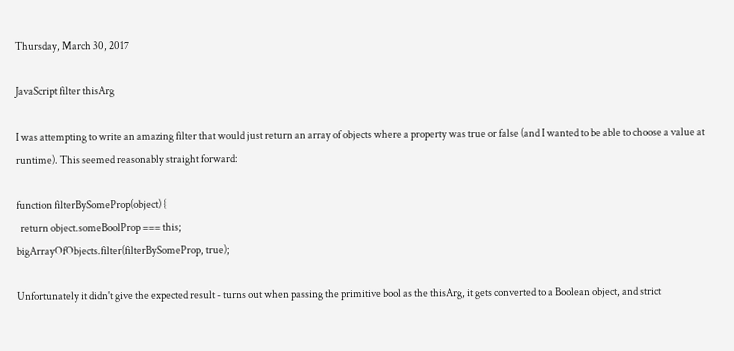Thursday, March 30, 2017

JavaScript filter thisArg

I was attempting to write an amazing filter that would just return an array of objects where a property was true or false (and I wanted to be able to choose a value at runtime). This seemed reasonably straight forward:

function filterBySomeProp(object) {
  return object.someBoolProp === this;
bigArrayOfObjects.filter(filterBySomeProp, true);

Unfortunately it didn't give the expected result - turns out when passing the primitive bool as the thisArg, it gets converted to a Boolean object, and strict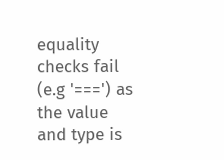equality checks fail (e.g '===') as the value and type is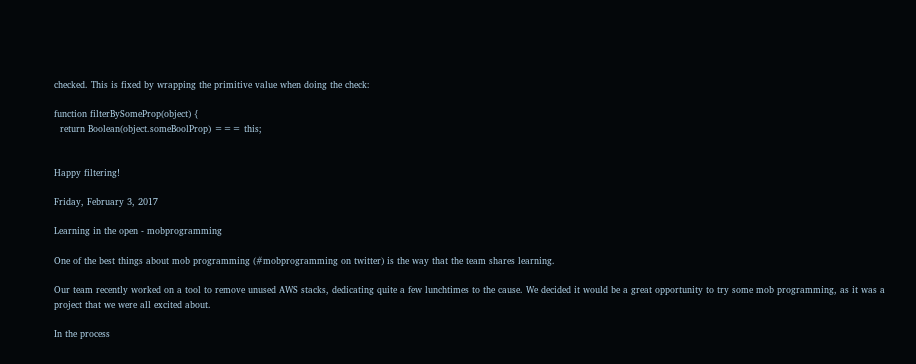checked. This is fixed by wrapping the primitive value when doing the check:

function filterBySomeProp(object) {
  return Boolean(object.someBoolProp) === this;


Happy filtering!

Friday, February 3, 2017

Learning in the open - mobprogramming

One of the best things about mob programming (#mobprogramming on twitter) is the way that the team shares learning.

Our team recently worked on a tool to remove unused AWS stacks, dedicating quite a few lunchtimes to the cause. We decided it would be a great opportunity to try some mob programming, as it was a project that we were all excited about.

In the process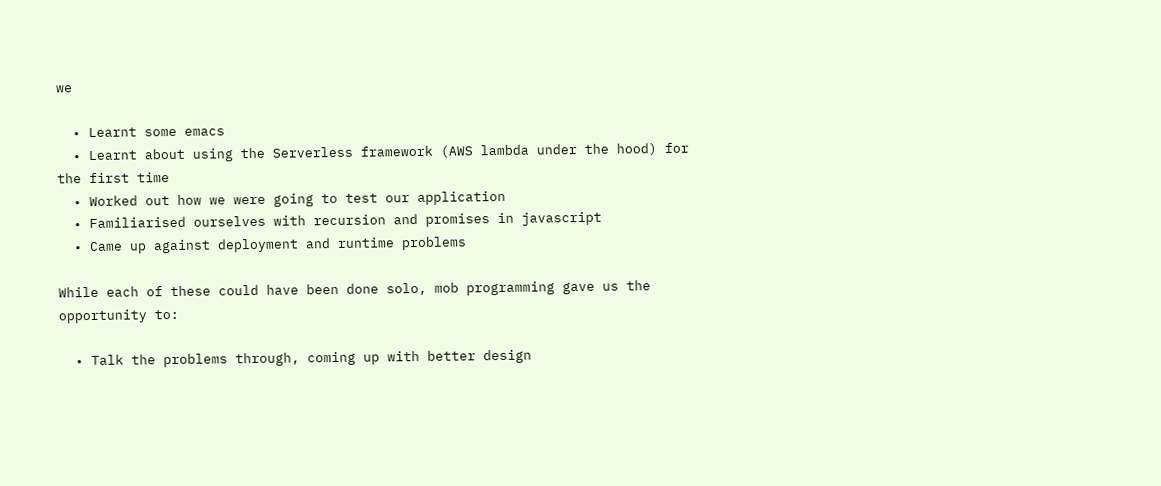we

  • Learnt some emacs
  • Learnt about using the Serverless framework (AWS lambda under the hood) for the first time
  • Worked out how we were going to test our application
  • Familiarised ourselves with recursion and promises in javascript
  • Came up against deployment and runtime problems

While each of these could have been done solo, mob programming gave us the opportunity to:

  • Talk the problems through, coming up with better design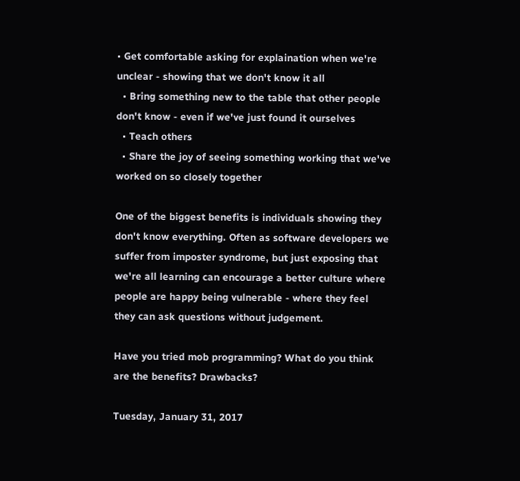• Get comfortable asking for explaination when we're unclear - showing that we don't know it all
  • Bring something new to the table that other people don't know - even if we've just found it ourselves
  • Teach others
  • Share the joy of seeing something working that we've worked on so closely together

One of the biggest benefits is individuals showing they don't know everything. Often as software developers we suffer from imposter syndrome, but just exposing that we're all learning can encourage a better culture where people are happy being vulnerable - where they feel they can ask questions without judgement.

Have you tried mob programming? What do you think are the benefits? Drawbacks?

Tuesday, January 31, 2017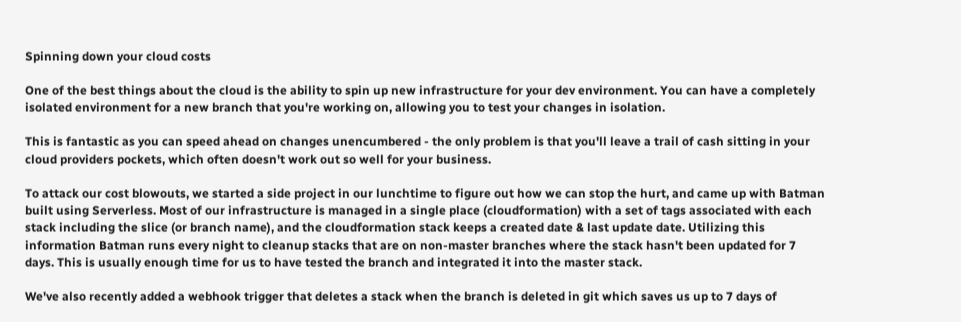Spinning down your cloud costs

One of the best things about the cloud is the ability to spin up new infrastructure for your dev environment. You can have a completely isolated environment for a new branch that you're working on, allowing you to test your changes in isolation.

This is fantastic as you can speed ahead on changes unencumbered - the only problem is that you'll leave a trail of cash sitting in your cloud providers pockets, which often doesn't work out so well for your business.

To attack our cost blowouts, we started a side project in our lunchtime to figure out how we can stop the hurt, and came up with Batman built using Serverless. Most of our infrastructure is managed in a single place (cloudformation) with a set of tags associated with each stack including the slice (or branch name), and the cloudformation stack keeps a created date & last update date. Utilizing this information Batman runs every night to cleanup stacks that are on non-master branches where the stack hasn't been updated for 7 days. This is usually enough time for us to have tested the branch and integrated it into the master stack.

We've also recently added a webhook trigger that deletes a stack when the branch is deleted in git which saves us up to 7 days of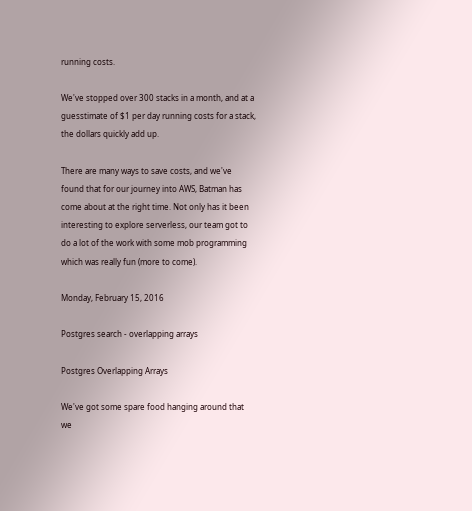running costs.

We've stopped over 300 stacks in a month, and at a guesstimate of $1 per day running costs for a stack, the dollars quickly add up.

There are many ways to save costs, and we've found that for our journey into AWS, Batman has come about at the right time. Not only has it been interesting to explore serverless, our team got to do a lot of the work with some mob programming which was really fun (more to come).

Monday, February 15, 2016

Postgres search - overlapping arrays

Postgres Overlapping Arrays

We've got some spare food hanging around that we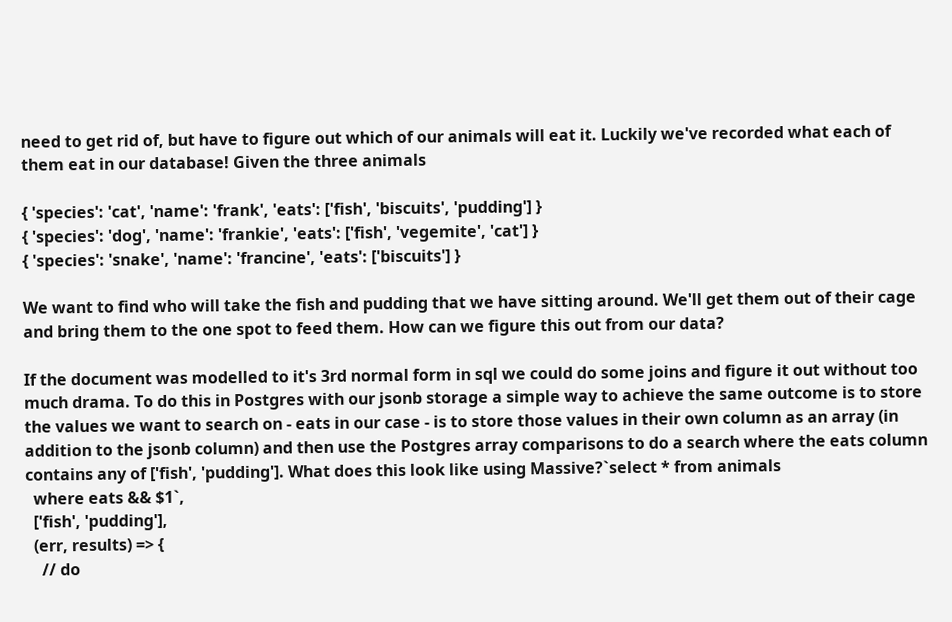need to get rid of, but have to figure out which of our animals will eat it. Luckily we've recorded what each of them eat in our database! Given the three animals

{ 'species': 'cat', 'name': 'frank', 'eats': ['fish', 'biscuits', 'pudding'] }
{ 'species': 'dog', 'name': 'frankie', 'eats': ['fish', 'vegemite', 'cat'] }
{ 'species': 'snake', 'name': 'francine', 'eats': ['biscuits'] }

We want to find who will take the fish and pudding that we have sitting around. We'll get them out of their cage and bring them to the one spot to feed them. How can we figure this out from our data?

If the document was modelled to it's 3rd normal form in sql we could do some joins and figure it out without too much drama. To do this in Postgres with our jsonb storage a simple way to achieve the same outcome is to store the values we want to search on - eats in our case - is to store those values in their own column as an array (in addition to the jsonb column) and then use the Postgres array comparisons to do a search where the eats column contains any of ['fish', 'pudding']. What does this look like using Massive?`select * from animals
  where eats && $1`,
  ['fish', 'pudding'],
  (err, results) => {
    // do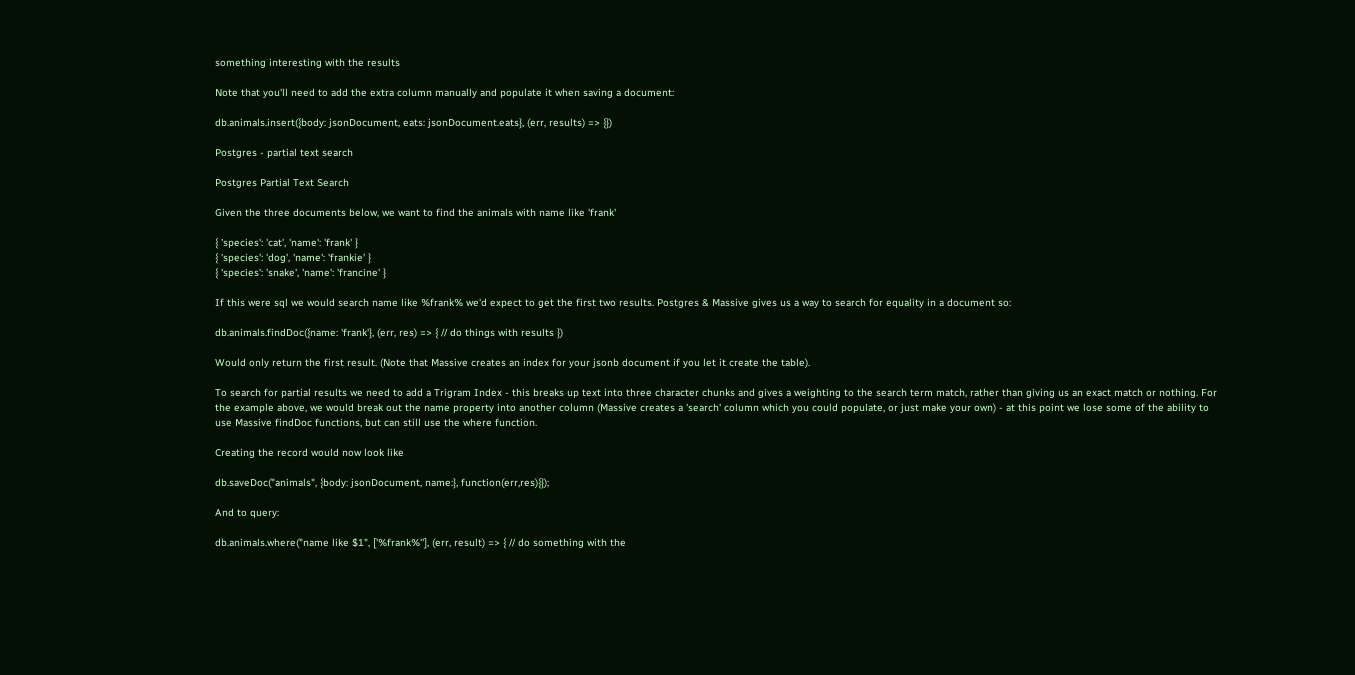something interesting with the results

Note that you'll need to add the extra column manually and populate it when saving a document:

db.animals.insert({body: jsonDocument, eats: jsonDocument.eats}, (err, results) => {})

Postgres - partial text search

Postgres Partial Text Search

Given the three documents below, we want to find the animals with name like 'frank'

{ 'species': 'cat', 'name': 'frank' }
{ 'species': 'dog', 'name': 'frankie' }
{ 'species': 'snake', 'name': 'francine' }

If this were sql we would search name like %frank% we'd expect to get the first two results. Postgres & Massive gives us a way to search for equality in a document so:

db.animals.findDoc({name: 'frank'}, (err, res) => { // do things with results })

Would only return the first result. (Note that Massive creates an index for your jsonb document if you let it create the table).

To search for partial results we need to add a Trigram Index - this breaks up text into three character chunks and gives a weighting to the search term match, rather than giving us an exact match or nothing. For the example above, we would break out the name property into another column (Massive creates a 'search' column which you could populate, or just make your own) - at this point we lose some of the ability to use Massive findDoc functions, but can still use the where function.

Creating the record would now look like

db.saveDoc("animals", {body: jsonDocument, name:}, function(err,res){});

And to query:

db.animals.where("name like $1", ['%frank%''], (err, result) => { // do something with the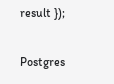result });

Postgres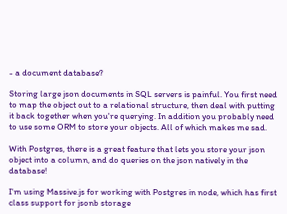- a document database?

Storing large json documents in SQL servers is painful. You first need to map the object out to a relational structure, then deal with putting it back together when you're querying. In addition you probably need to use some ORM to store your objects. All of which makes me sad.

With Postgres, there is a great feature that lets you store your json object into a column, and do queries on the json natively in the database!

I'm using Massive.js for working with Postgres in node, which has first class support for jsonb storage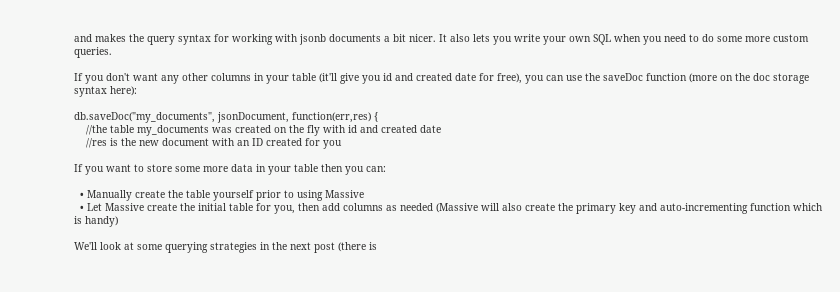and makes the query syntax for working with jsonb documents a bit nicer. It also lets you write your own SQL when you need to do some more custom queries.

If you don't want any other columns in your table (it'll give you id and created date for free), you can use the saveDoc function (more on the doc storage syntax here):

db.saveDoc("my_documents", jsonDocument, function(err,res) {
    //the table my_documents was created on the fly with id and created date
    //res is the new document with an ID created for you

If you want to store some more data in your table then you can:

  • Manually create the table yourself prior to using Massive
  • Let Massive create the initial table for you, then add columns as needed (Massive will also create the primary key and auto-incrementing function which is handy)

We'll look at some querying strategies in the next post (there is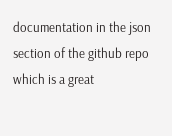documentation in the json section of the github repo which is a great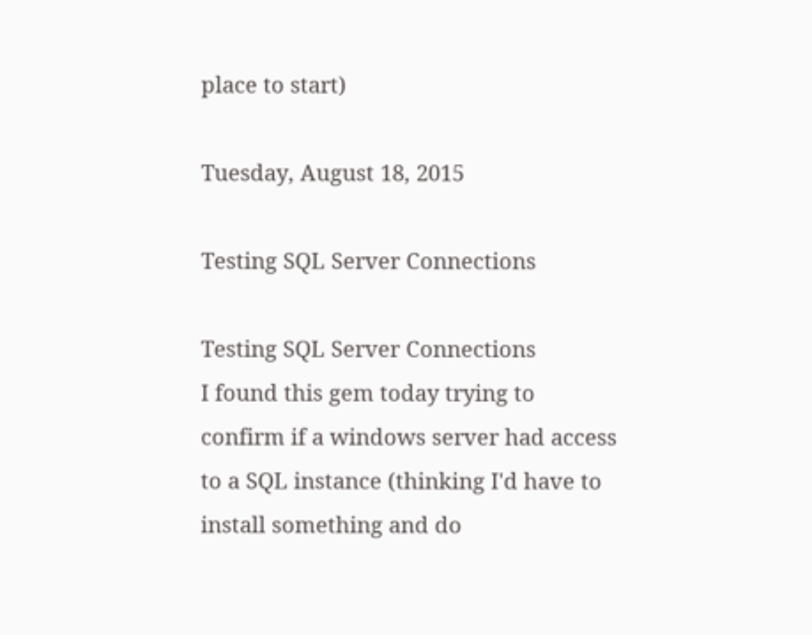place to start)

Tuesday, August 18, 2015

Testing SQL Server Connections

Testing SQL Server Connections
I found this gem today trying to confirm if a windows server had access to a SQL instance (thinking I'd have to install something and do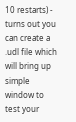10 restarts) - turns out you can create a .udl file which will bring up simple window to test your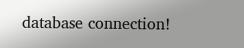database connection!